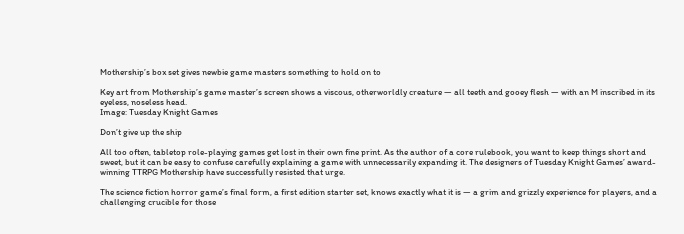Mothership’s box set gives newbie game masters something to hold on to

Key art from Mothership’s game master’s screen shows a viscous, otherworldly creature — all teeth and gooey flesh — with an M inscribed in its eyeless, noseless head.
Image: Tuesday Knight Games

Don’t give up the ship

All too often, tabletop role-playing games get lost in their own fine print. As the author of a core rulebook, you want to keep things short and sweet, but it can be easy to confuse carefully explaining a game with unnecessarily expanding it. The designers of Tuesday Knight Games’ award-winning TTRPG Mothership have successfully resisted that urge.

The science fiction horror game’s final form, a first edition starter set, knows exactly what it is — a grim and grizzly experience for players, and a challenging crucible for those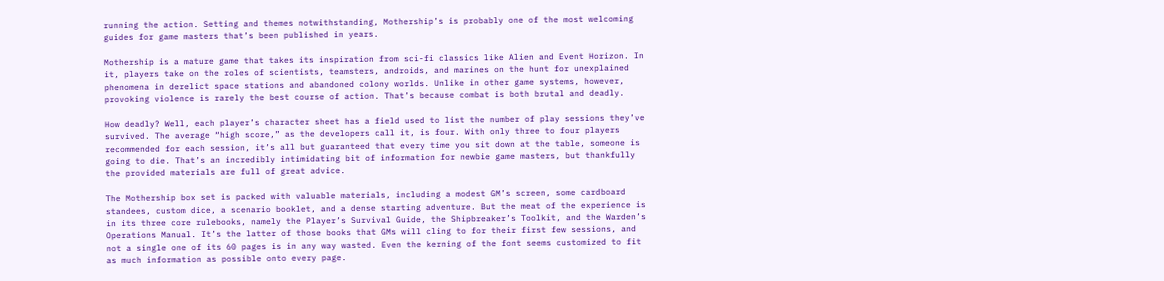running the action. Setting and themes notwithstanding, Mothership’s is probably one of the most welcoming guides for game masters that’s been published in years.

Mothership is a mature game that takes its inspiration from sci-fi classics like Alien and Event Horizon. In it, players take on the roles of scientists, teamsters, androids, and marines on the hunt for unexplained phenomena in derelict space stations and abandoned colony worlds. Unlike in other game systems, however, provoking violence is rarely the best course of action. That’s because combat is both brutal and deadly.

How deadly? Well, each player’s character sheet has a field used to list the number of play sessions they’ve survived. The average “high score,” as the developers call it, is four. With only three to four players recommended for each session, it’s all but guaranteed that every time you sit down at the table, someone is going to die. That’s an incredibly intimidating bit of information for newbie game masters, but thankfully the provided materials are full of great advice.

The Mothership box set is packed with valuable materials, including a modest GM’s screen, some cardboard standees, custom dice, a scenario booklet, and a dense starting adventure. But the meat of the experience is in its three core rulebooks, namely the Player’s Survival Guide, the Shipbreaker’s Toolkit, and the Warden’s Operations Manual. It’s the latter of those books that GMs will cling to for their first few sessions, and not a single one of its 60 pages is in any way wasted. Even the kerning of the font seems customized to fit as much information as possible onto every page.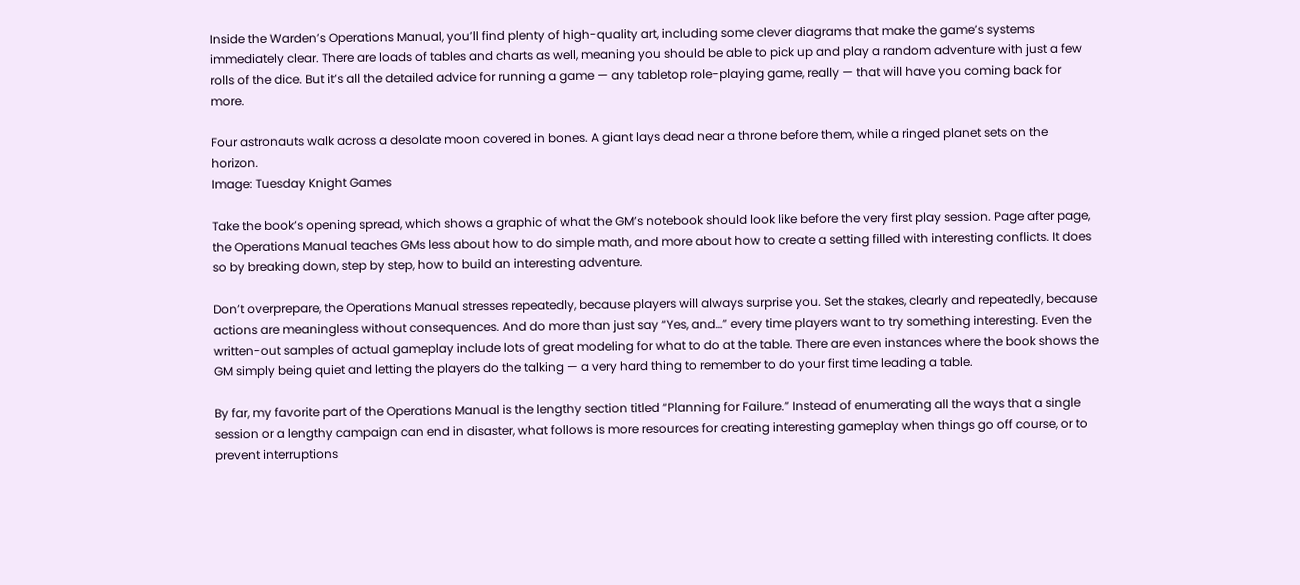Inside the Warden’s Operations Manual, you’ll find plenty of high-quality art, including some clever diagrams that make the game’s systems immediately clear. There are loads of tables and charts as well, meaning you should be able to pick up and play a random adventure with just a few rolls of the dice. But it’s all the detailed advice for running a game — any tabletop role-playing game, really — that will have you coming back for more.

Four astronauts walk across a desolate moon covered in bones. A giant lays dead near a throne before them, while a ringed planet sets on the horizon.
Image: Tuesday Knight Games

Take the book’s opening spread, which shows a graphic of what the GM’s notebook should look like before the very first play session. Page after page, the Operations Manual teaches GMs less about how to do simple math, and more about how to create a setting filled with interesting conflicts. It does so by breaking down, step by step, how to build an interesting adventure.

Don’t overprepare, the Operations Manual stresses repeatedly, because players will always surprise you. Set the stakes, clearly and repeatedly, because actions are meaningless without consequences. And do more than just say “Yes, and…” every time players want to try something interesting. Even the written-out samples of actual gameplay include lots of great modeling for what to do at the table. There are even instances where the book shows the GM simply being quiet and letting the players do the talking — a very hard thing to remember to do your first time leading a table.

By far, my favorite part of the Operations Manual is the lengthy section titled “Planning for Failure.” Instead of enumerating all the ways that a single session or a lengthy campaign can end in disaster, what follows is more resources for creating interesting gameplay when things go off course, or to prevent interruptions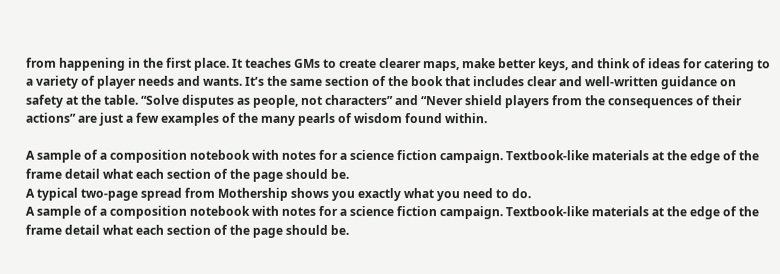from happening in the first place. It teaches GMs to create clearer maps, make better keys, and think of ideas for catering to a variety of player needs and wants. It’s the same section of the book that includes clear and well-written guidance on safety at the table. “Solve disputes as people, not characters” and “Never shield players from the consequences of their actions” are just a few examples of the many pearls of wisdom found within.

A sample of a composition notebook with notes for a science fiction campaign. Textbook-like materials at the edge of the frame detail what each section of the page should be.
A typical two-page spread from Mothership shows you exactly what you need to do.
A sample of a composition notebook with notes for a science fiction campaign. Textbook-like materials at the edge of the frame detail what each section of the page should be.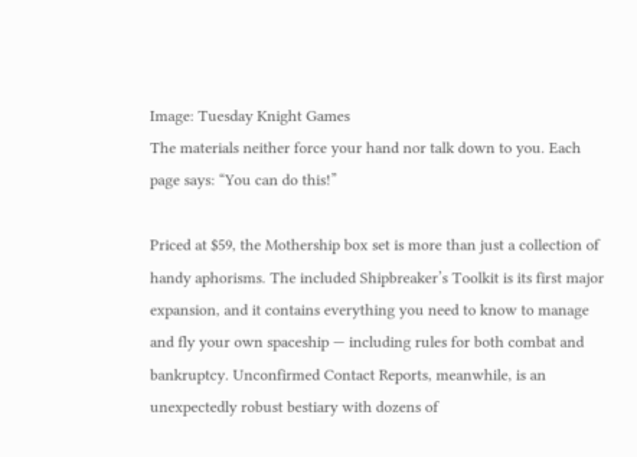Image: Tuesday Knight Games
The materials neither force your hand nor talk down to you. Each page says: “You can do this!”

Priced at $59, the Mothership box set is more than just a collection of handy aphorisms. The included Shipbreaker’s Toolkit is its first major expansion, and it contains everything you need to know to manage and fly your own spaceship — including rules for both combat and bankruptcy. Unconfirmed Contact Reports, meanwhile, is an unexpectedly robust bestiary with dozens of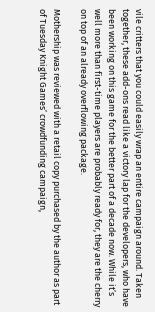vile critters that you could easily wrap an entire campaign around. Taken together, these add-ons read like a victory lap for the developers, who have been working on this game for the better part of a decade now. While it’s well more than first-time players are probably ready for, they are the cherry on top of an already overflowing package.

Mothership was reviewed with a retail copy purchased by the author as part of Tuesday Knight Games’ crowdfunding campaign,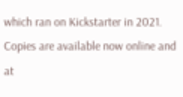which ran on Kickstarter in 2021. Copies are available now online and at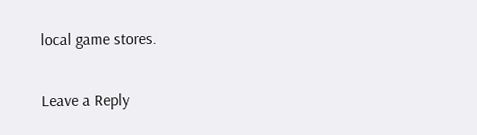local game stores.

Leave a Reply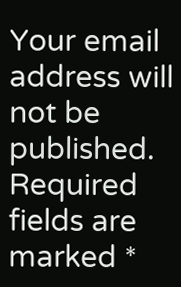Your email address will not be published. Required fields are marked *